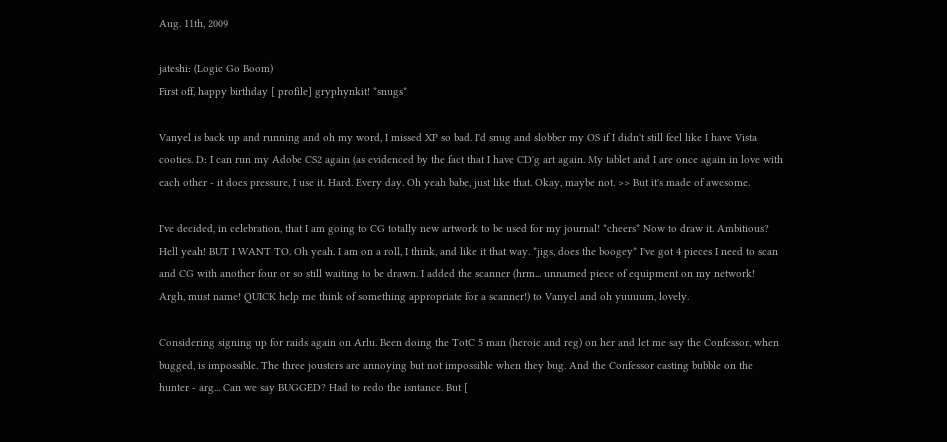Aug. 11th, 2009

jateshi: (Logic Go Boom)
First off, happy birthday [ profile] gryphynkit! *snugs*

Vanyel is back up and running and oh my word, I missed XP so bad. I'd snug and slobber my OS if I didn't still feel like I have Vista cooties. D: I can run my Adobe CS2 again (as evidenced by the fact that I have CD'g art again. My tablet and I are once again in love with each other - it does pressure, I use it. Hard. Every day. Oh yeah babe, just like that. Okay, maybe not. >> But it's made of awesome.

I've decided, in celebration, that I am going to CG totally new artwork to be used for my journal! *cheers* Now to draw it. Ambitious? Hell yeah! BUT I WANT TO. Oh yeah. I am on a roll, I think, and like it that way. *jigs, does the boogey* I've got 4 pieces I need to scan and CG with another four or so still waiting to be drawn. I added the scanner (hrm... unnamed piece of equipment on my network! Argh, must name! QUICK help me think of something appropriate for a scanner!) to Vanyel and oh yuuuum, lovely.

Considering signing up for raids again on Arlu. Been doing the TotC 5 man (heroic and reg) on her and let me say the Confessor, when bugged, is impossible. The three jousters are annoying but not impossible when they bug. And the Confessor casting bubble on the hunter - arg... Can we say BUGGED? Had to redo the isntance. But [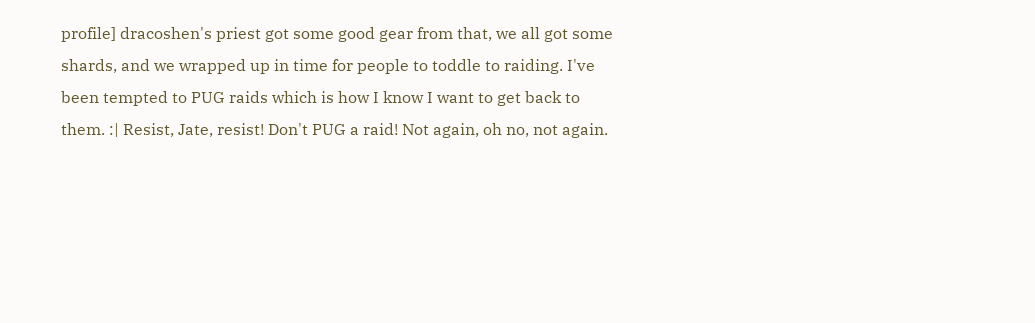profile] dracoshen's priest got some good gear from that, we all got some shards, and we wrapped up in time for people to toddle to raiding. I've been tempted to PUG raids which is how I know I want to get back to them. :| Resist, Jate, resist! Don't PUG a raid! Not again, oh no, not again.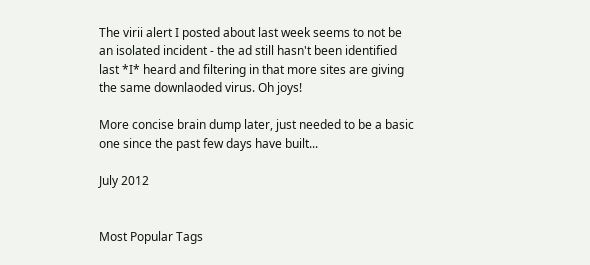The virii alert I posted about last week seems to not be an isolated incident - the ad still hasn't been identified last *I* heard and filtering in that more sites are giving the same downlaoded virus. Oh joys!

More concise brain dump later, just needed to be a basic one since the past few days have built...

July 2012


Most Popular Tags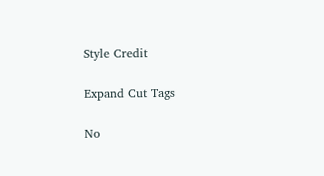Style Credit

Expand Cut Tags

No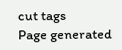cut tags
Page generated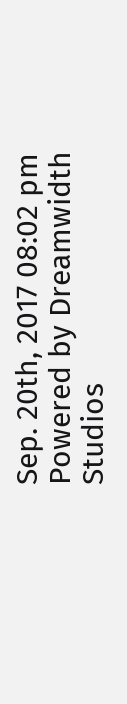Sep. 20th, 2017 08:02 pm
Powered by Dreamwidth Studios